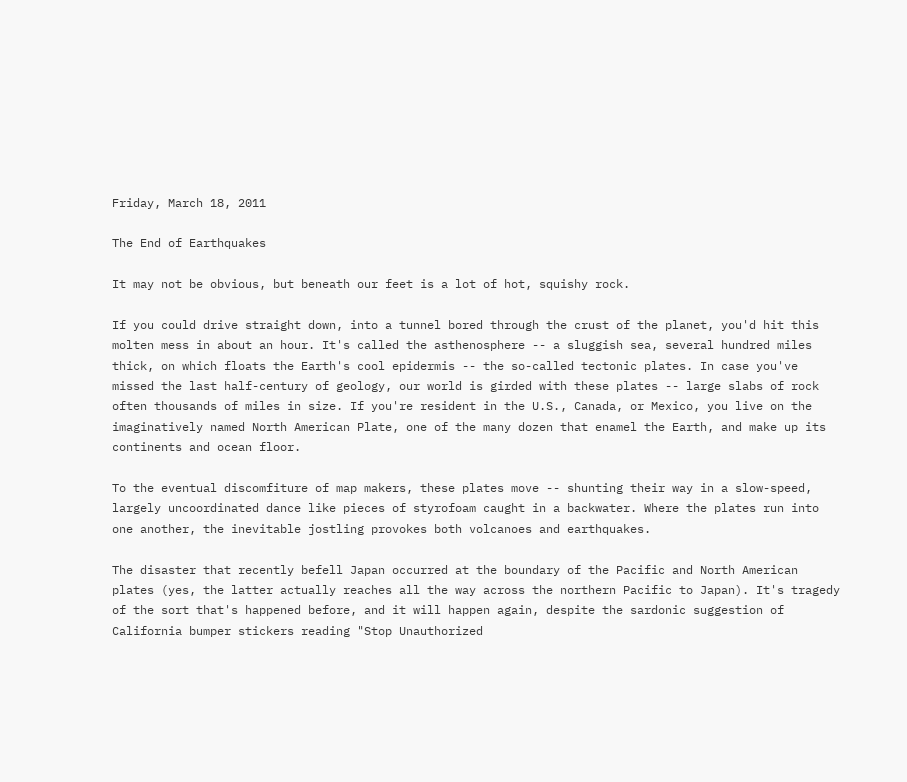Friday, March 18, 2011

The End of Earthquakes

It may not be obvious, but beneath our feet is a lot of hot, squishy rock.

If you could drive straight down, into a tunnel bored through the crust of the planet, you'd hit this molten mess in about an hour. It's called the asthenosphere -- a sluggish sea, several hundred miles thick, on which floats the Earth's cool epidermis -- the so-called tectonic plates. In case you've missed the last half-century of geology, our world is girded with these plates -- large slabs of rock often thousands of miles in size. If you're resident in the U.S., Canada, or Mexico, you live on the imaginatively named North American Plate, one of the many dozen that enamel the Earth, and make up its continents and ocean floor.

To the eventual discomfiture of map makers, these plates move -- shunting their way in a slow-speed, largely uncoordinated dance like pieces of styrofoam caught in a backwater. Where the plates run into one another, the inevitable jostling provokes both volcanoes and earthquakes.

The disaster that recently befell Japan occurred at the boundary of the Pacific and North American plates (yes, the latter actually reaches all the way across the northern Pacific to Japan). It's tragedy of the sort that's happened before, and it will happen again, despite the sardonic suggestion of California bumper stickers reading "Stop Unauthorized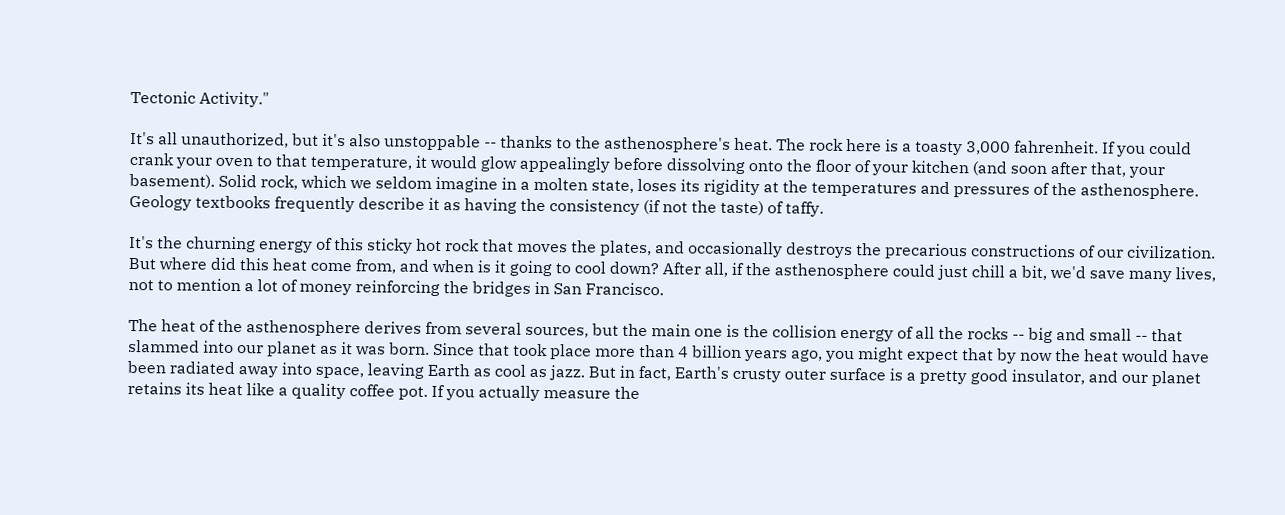Tectonic Activity."

It's all unauthorized, but it's also unstoppable -- thanks to the asthenosphere's heat. The rock here is a toasty 3,000 fahrenheit. If you could crank your oven to that temperature, it would glow appealingly before dissolving onto the floor of your kitchen (and soon after that, your basement). Solid rock, which we seldom imagine in a molten state, loses its rigidity at the temperatures and pressures of the asthenosphere. Geology textbooks frequently describe it as having the consistency (if not the taste) of taffy.

It's the churning energy of this sticky hot rock that moves the plates, and occasionally destroys the precarious constructions of our civilization. But where did this heat come from, and when is it going to cool down? After all, if the asthenosphere could just chill a bit, we'd save many lives, not to mention a lot of money reinforcing the bridges in San Francisco.

The heat of the asthenosphere derives from several sources, but the main one is the collision energy of all the rocks -- big and small -- that slammed into our planet as it was born. Since that took place more than 4 billion years ago, you might expect that by now the heat would have been radiated away into space, leaving Earth as cool as jazz. But in fact, Earth's crusty outer surface is a pretty good insulator, and our planet retains its heat like a quality coffee pot. If you actually measure the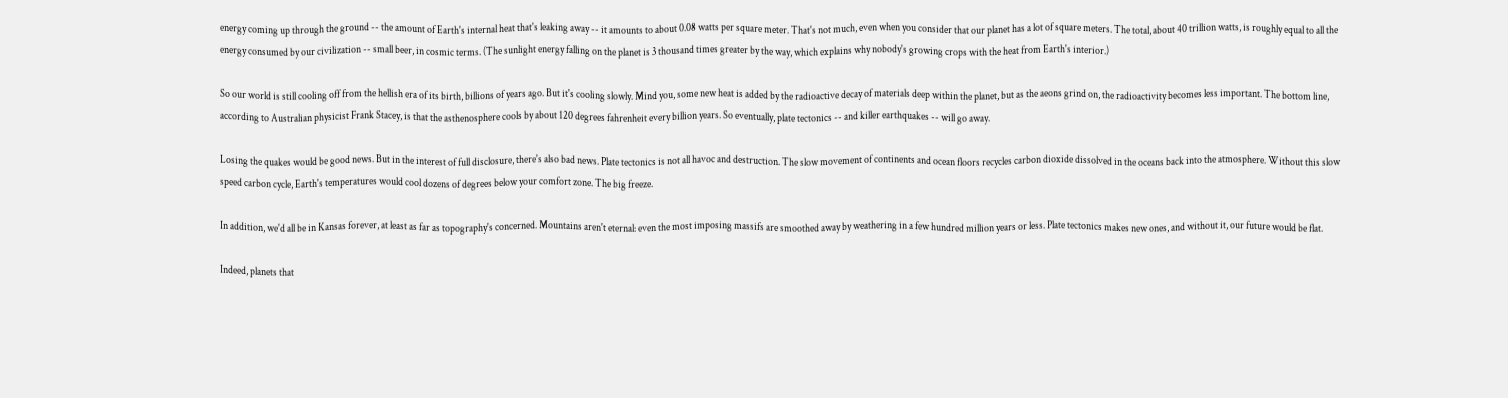energy coming up through the ground -- the amount of Earth's internal heat that's leaking away -- it amounts to about 0.08 watts per square meter. That's not much, even when you consider that our planet has a lot of square meters. The total, about 40 trillion watts, is roughly equal to all the energy consumed by our civilization -- small beer, in cosmic terms. (The sunlight energy falling on the planet is 3 thousand times greater by the way, which explains why nobody's growing crops with the heat from Earth's interior.)

So our world is still cooling off from the hellish era of its birth, billions of years ago. But it's cooling slowly. Mind you, some new heat is added by the radioactive decay of materials deep within the planet, but as the aeons grind on, the radioactivity becomes less important. The bottom line, according to Australian physicist Frank Stacey, is that the asthenosphere cools by about 120 degrees fahrenheit every billion years. So eventually, plate tectonics -- and killer earthquakes -- will go away.

Losing the quakes would be good news. But in the interest of full disclosure, there's also bad news. Plate tectonics is not all havoc and destruction. The slow movement of continents and ocean floors recycles carbon dioxide dissolved in the oceans back into the atmosphere. Without this slow speed carbon cycle, Earth's temperatures would cool dozens of degrees below your comfort zone. The big freeze.

In addition, we'd all be in Kansas forever, at least as far as topography's concerned. Mountains aren't eternal: even the most imposing massifs are smoothed away by weathering in a few hundred million years or less. Plate tectonics makes new ones, and without it, our future would be flat.

Indeed, planets that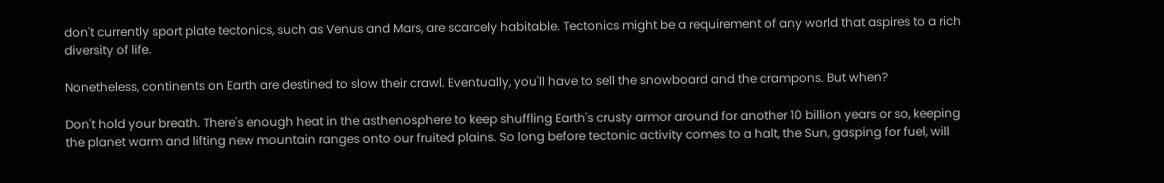don't currently sport plate tectonics, such as Venus and Mars, are scarcely habitable. Tectonics might be a requirement of any world that aspires to a rich diversity of life.

Nonetheless, continents on Earth are destined to slow their crawl. Eventually, you'll have to sell the snowboard and the crampons. But when?

Don't hold your breath. There's enough heat in the asthenosphere to keep shuffling Earth's crusty armor around for another 10 billion years or so, keeping the planet warm and lifting new mountain ranges onto our fruited plains. So long before tectonic activity comes to a halt, the Sun, gasping for fuel, will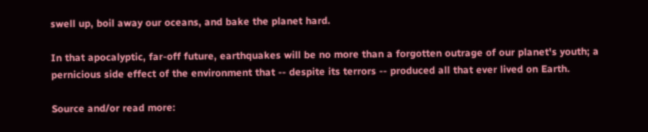swell up, boil away our oceans, and bake the planet hard.

In that apocalyptic, far-off future, earthquakes will be no more than a forgotten outrage of our planet's youth; a pernicious side effect of the environment that -- despite its terrors -- produced all that ever lived on Earth.

Source and/or read more: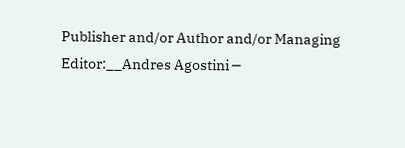Publisher and/or Author and/or Managing Editor:__Andres Agostini ─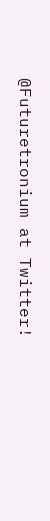@Futuretronium at Twitter!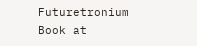Futuretronium Book at